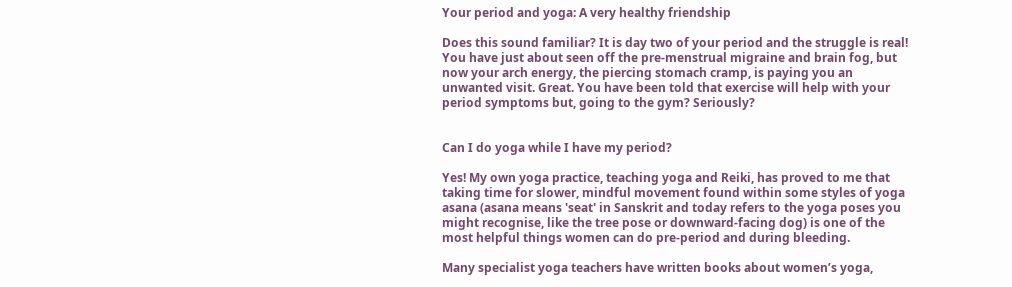Your period and yoga: A very healthy friendship

Does this sound familiar? It is day two of your period and the struggle is real! You have just about seen off the pre-menstrual migraine and brain fog, but now your arch energy, the piercing stomach cramp, is paying you an unwanted visit. Great. You have been told that exercise will help with your period symptoms but, going to the gym? Seriously?


Can I do yoga while I have my period?

Yes! My own yoga practice, teaching yoga and Reiki, has proved to me that taking time for slower, mindful movement found within some styles of yoga asana (asana means 'seat' in Sanskrit and today refers to the yoga poses you might recognise, like the tree pose or downward-facing dog) is one of the most helpful things women can do pre-period and during bleeding.

Many specialist yoga teachers have written books about women’s yoga,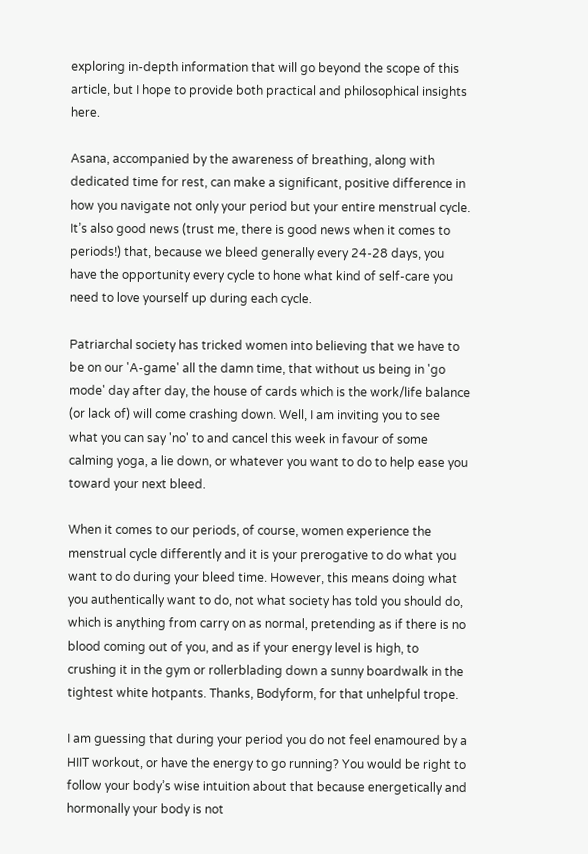exploring in-depth information that will go beyond the scope of this article, but I hope to provide both practical and philosophical insights here.

Asana, accompanied by the awareness of breathing, along with dedicated time for rest, can make a significant, positive difference in how you navigate not only your period but your entire menstrual cycle. It’s also good news (trust me, there is good news when it comes to periods!) that, because we bleed generally every 24-28 days, you have the opportunity every cycle to hone what kind of self-care you need to love yourself up during each cycle.

Patriarchal society has tricked women into believing that we have to be on our 'A-game' all the damn time, that without us being in 'go mode' day after day, the house of cards which is the work/life balance (or lack of) will come crashing down. Well, I am inviting you to see what you can say 'no' to and cancel this week in favour of some calming yoga, a lie down, or whatever you want to do to help ease you toward your next bleed.

When it comes to our periods, of course, women experience the menstrual cycle differently and it is your prerogative to do what you want to do during your bleed time. However, this means doing what you authentically want to do, not what society has told you should do, which is anything from carry on as normal, pretending as if there is no blood coming out of you, and as if your energy level is high, to crushing it in the gym or rollerblading down a sunny boardwalk in the tightest white hotpants. Thanks, Bodyform, for that unhelpful trope.

I am guessing that during your period you do not feel enamoured by a HIIT workout, or have the energy to go running? You would be right to follow your body’s wise intuition about that because energetically and hormonally your body is not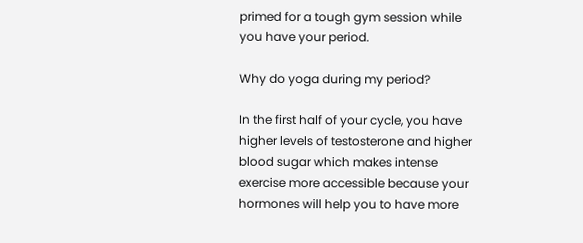primed for a tough gym session while you have your period.

Why do yoga during my period?

In the first half of your cycle, you have higher levels of testosterone and higher blood sugar which makes intense exercise more accessible because your hormones will help you to have more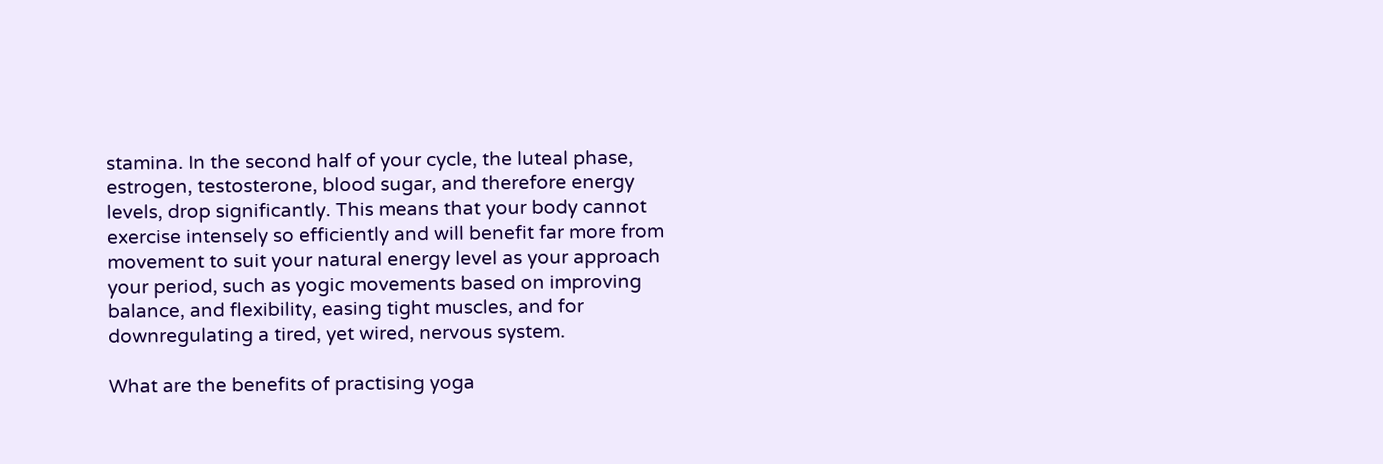stamina. In the second half of your cycle, the luteal phase, estrogen, testosterone, blood sugar, and therefore energy levels, drop significantly. This means that your body cannot exercise intensely so efficiently and will benefit far more from movement to suit your natural energy level as your approach your period, such as yogic movements based on improving balance, and flexibility, easing tight muscles, and for downregulating a tired, yet wired, nervous system.

What are the benefits of practising yoga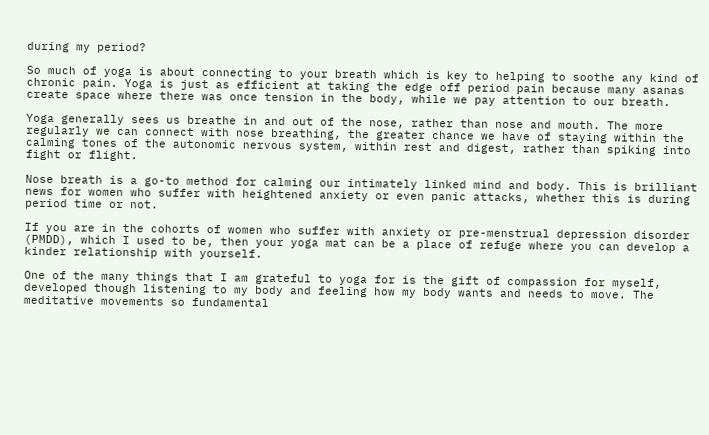during my period?

So much of yoga is about connecting to your breath which is key to helping to soothe any kind of chronic pain. Yoga is just as efficient at taking the edge off period pain because many asanas create space where there was once tension in the body, while we pay attention to our breath.

Yoga generally sees us breathe in and out of the nose, rather than nose and mouth. The more regularly we can connect with nose breathing, the greater chance we have of staying within the calming tones of the autonomic nervous system, within rest and digest, rather than spiking into fight or flight.

Nose breath is a go-to method for calming our intimately linked mind and body. This is brilliant news for women who suffer with heightened anxiety or even panic attacks, whether this is during period time or not.

If you are in the cohorts of women who suffer with anxiety or pre-menstrual depression disorder (PMDD), which I used to be, then your yoga mat can be a place of refuge where you can develop a kinder relationship with yourself.

One of the many things that I am grateful to yoga for is the gift of compassion for myself, developed though listening to my body and feeling how my body wants and needs to move. The meditative movements so fundamental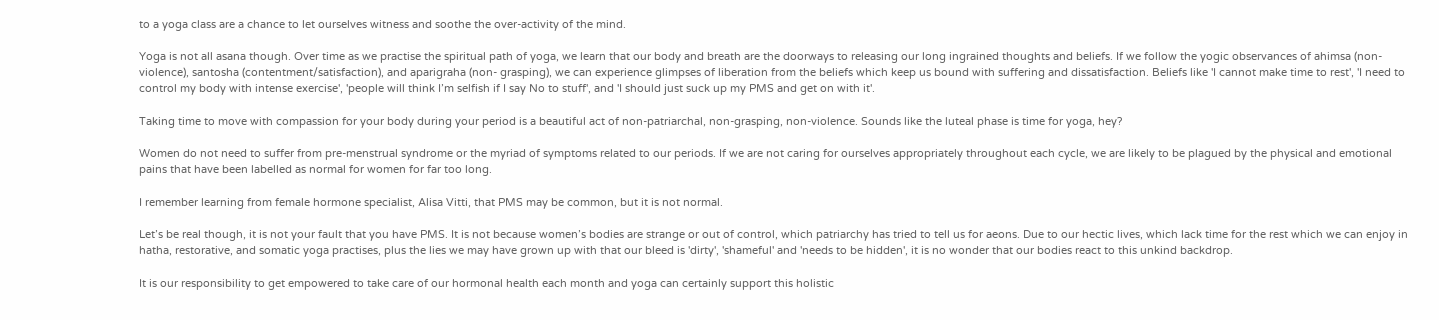to a yoga class are a chance to let ourselves witness and soothe the over-activity of the mind.

Yoga is not all asana though. Over time as we practise the spiritual path of yoga, we learn that our body and breath are the doorways to releasing our long ingrained thoughts and beliefs. If we follow the yogic observances of ahimsa (non-violence), santosha (contentment/satisfaction), and aparigraha (non- grasping), we can experience glimpses of liberation from the beliefs which keep us bound with suffering and dissatisfaction. Beliefs like 'I cannot make time to rest', 'I need to control my body with intense exercise', 'people will think I’m selfish if I say No to stuff', and 'I should just suck up my PMS and get on with it'.

Taking time to move with compassion for your body during your period is a beautiful act of non-patriarchal, non-grasping, non-violence. Sounds like the luteal phase is time for yoga, hey?

Women do not need to suffer from pre-menstrual syndrome or the myriad of symptoms related to our periods. If we are not caring for ourselves appropriately throughout each cycle, we are likely to be plagued by the physical and emotional pains that have been labelled as normal for women for far too long.

I remember learning from female hormone specialist, Alisa Vitti, that PMS may be common, but it is not normal.

Let’s be real though, it is not your fault that you have PMS. It is not because women’s bodies are strange or out of control, which patriarchy has tried to tell us for aeons. Due to our hectic lives, which lack time for the rest which we can enjoy in hatha, restorative, and somatic yoga practises, plus the lies we may have grown up with that our bleed is 'dirty', 'shameful' and 'needs to be hidden', it is no wonder that our bodies react to this unkind backdrop.

It is our responsibility to get empowered to take care of our hormonal health each month and yoga can certainly support this holistic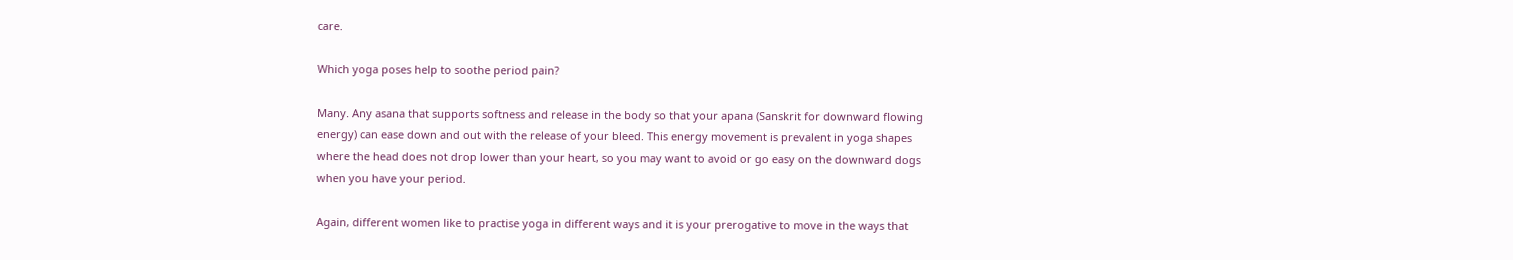care.

Which yoga poses help to soothe period pain?

Many. Any asana that supports softness and release in the body so that your apana (Sanskrit for downward flowing energy) can ease down and out with the release of your bleed. This energy movement is prevalent in yoga shapes where the head does not drop lower than your heart, so you may want to avoid or go easy on the downward dogs when you have your period.

Again, different women like to practise yoga in different ways and it is your prerogative to move in the ways that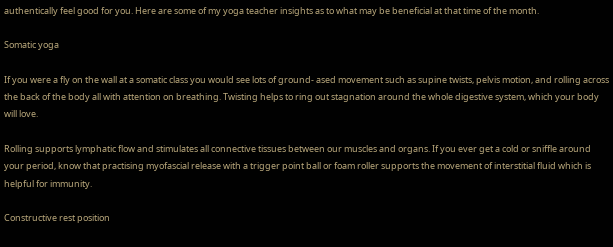authentically feel good for you. Here are some of my yoga teacher insights as to what may be beneficial at that time of the month.

Somatic yoga

If you were a fly on the wall at a somatic class you would see lots of ground- ased movement such as supine twists, pelvis motion, and rolling across the back of the body all with attention on breathing. Twisting helps to ring out stagnation around the whole digestive system, which your body will love.

Rolling supports lymphatic flow and stimulates all connective tissues between our muscles and organs. If you ever get a cold or sniffle around your period, know that practising myofascial release with a trigger point ball or foam roller supports the movement of interstitial fluid which is helpful for immunity.

Constructive rest position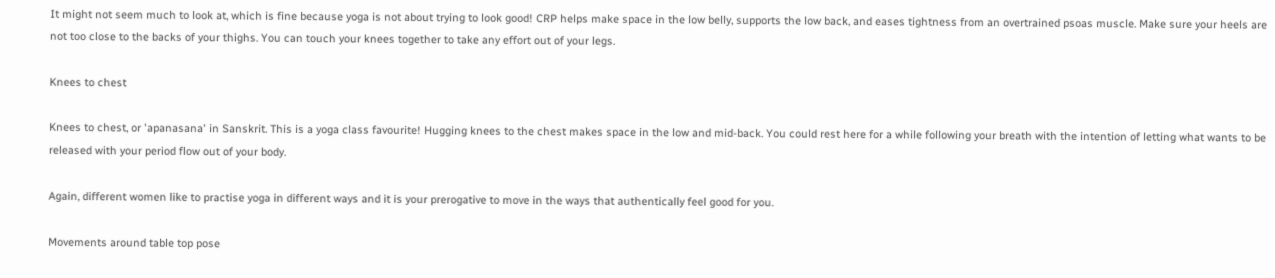It might not seem much to look at, which is fine because yoga is not about trying to look good! CRP helps make space in the low belly, supports the low back, and eases tightness from an overtrained psoas muscle. Make sure your heels are not too close to the backs of your thighs. You can touch your knees together to take any effort out of your legs.

Knees to chest

Knees to chest, or 'apanasana' in Sanskrit. This is a yoga class favourite! Hugging knees to the chest makes space in the low and mid-back. You could rest here for a while following your breath with the intention of letting what wants to be released with your period flow out of your body.

Again, different women like to practise yoga in different ways and it is your prerogative to move in the ways that authentically feel good for you.

Movements around table top pose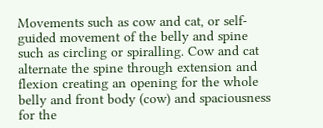Movements such as cow and cat, or self-guided movement of the belly and spine such as circling or spiralling. Cow and cat alternate the spine through extension and flexion creating an opening for the whole belly and front body (cow) and spaciousness for the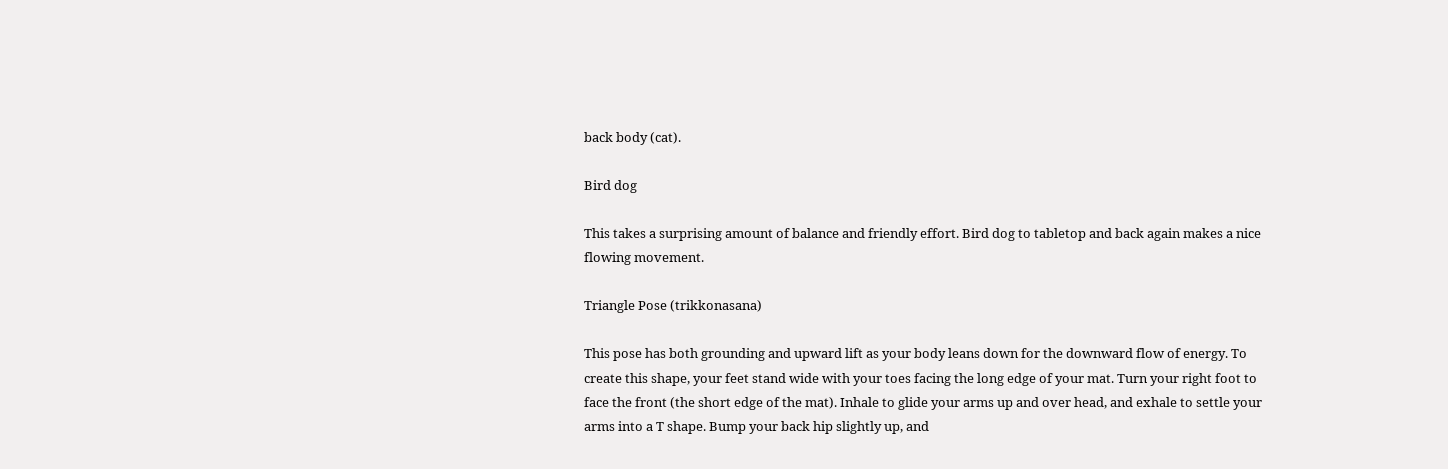back body (cat).

Bird dog

This takes a surprising amount of balance and friendly effort. Bird dog to tabletop and back again makes a nice flowing movement.

Triangle Pose (trikkonasana)

This pose has both grounding and upward lift as your body leans down for the downward flow of energy. To create this shape, your feet stand wide with your toes facing the long edge of your mat. Turn your right foot to face the front (the short edge of the mat). Inhale to glide your arms up and over head, and exhale to settle your arms into a T shape. Bump your back hip slightly up, and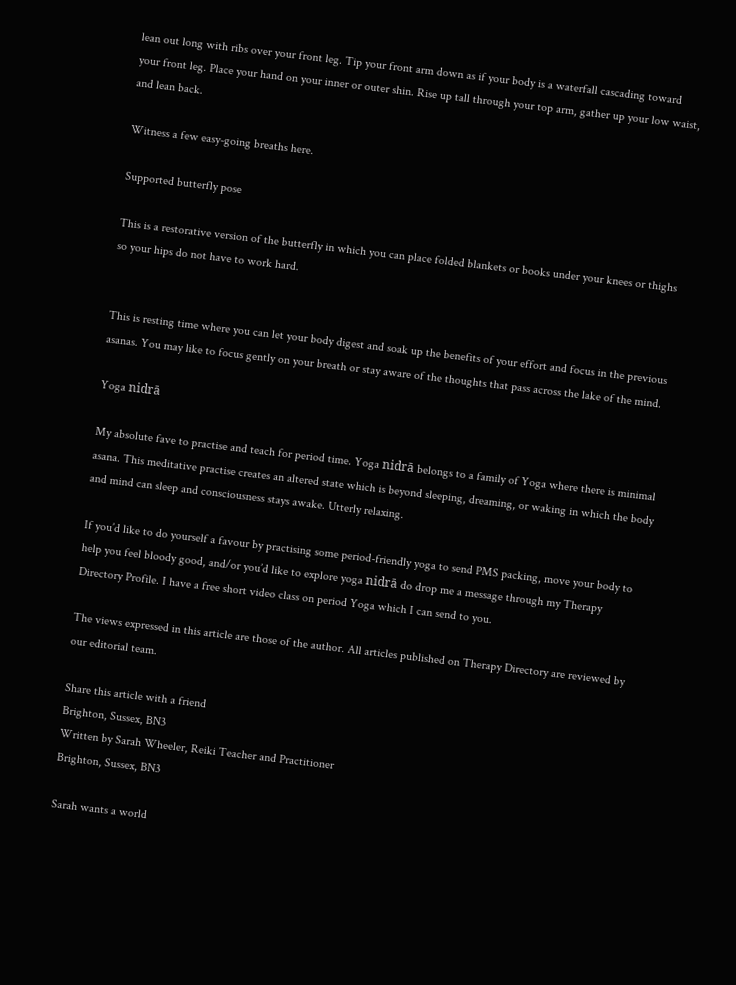lean out long with ribs over your front leg. Tip your front arm down as if your body is a waterfall cascading toward your front leg. Place your hand on your inner or outer shin. Rise up tall through your top arm, gather up your low waist, and lean back.

Witness a few easy-going breaths here.

Supported butterfly pose

This is a restorative version of the butterfly in which you can place folded blankets or books under your knees or thighs so your hips do not have to work hard.


This is resting time where you can let your body digest and soak up the benefits of your effort and focus in the previous asanas. You may like to focus gently on your breath or stay aware of the thoughts that pass across the lake of the mind.

Yoga nidrā

My absolute fave to practise and teach for period time. Yoga nidrā belongs to a family of Yoga where there is minimal asana. This meditative practise creates an altered state which is beyond sleeping, dreaming, or waking in which the body and mind can sleep and consciousness stays awake. Utterly relaxing.

If you’d like to do yourself a favour by practising some period-friendly yoga to send PMS packing, move your body to help you feel bloody good, and/or you’d like to explore yoga nidrā do drop me a message through my Therapy Directory Profile. I have a free short video class on period Yoga which I can send to you.

The views expressed in this article are those of the author. All articles published on Therapy Directory are reviewed by our editorial team.

Share this article with a friend
Brighton, Sussex, BN3
Written by Sarah Wheeler, Reiki Teacher and Practitioner
Brighton, Sussex, BN3

Sarah wants a world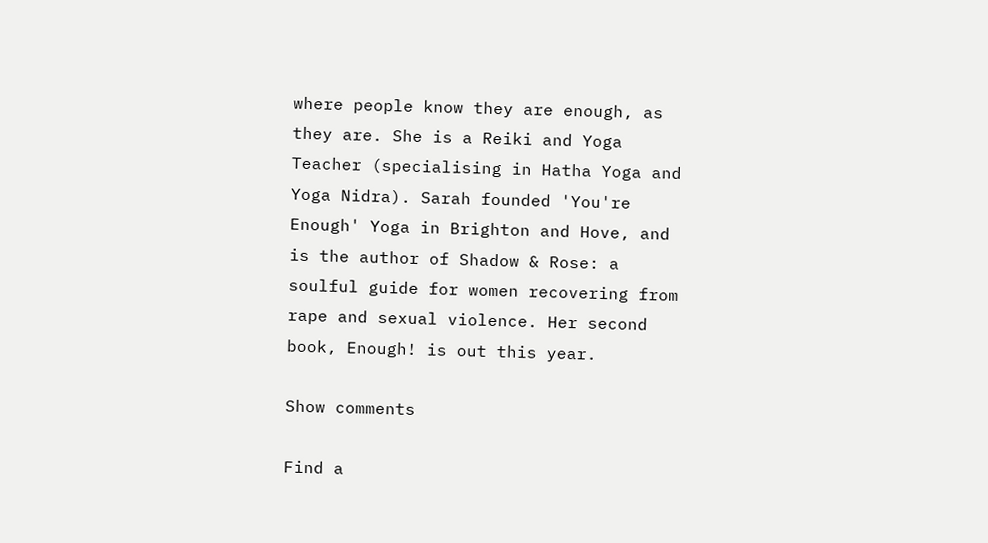where people know they are enough, as they are. She is a Reiki and Yoga Teacher (specialising in Hatha Yoga and Yoga Nidra). Sarah founded 'You're Enough' Yoga in Brighton and Hove, and is the author of Shadow & Rose: a soulful guide for women recovering from rape and sexual violence. Her second book, Enough! is out this year.

Show comments

Find a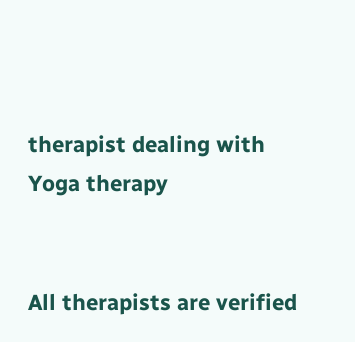therapist dealing with Yoga therapy


All therapists are verified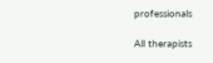professionals

All therapists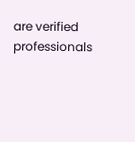are verified professionals